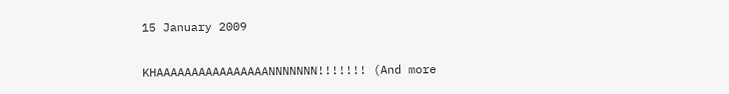15 January 2009

KHAAAAAAAAAAAAAAAANNNNNNN!!!!!!! (And more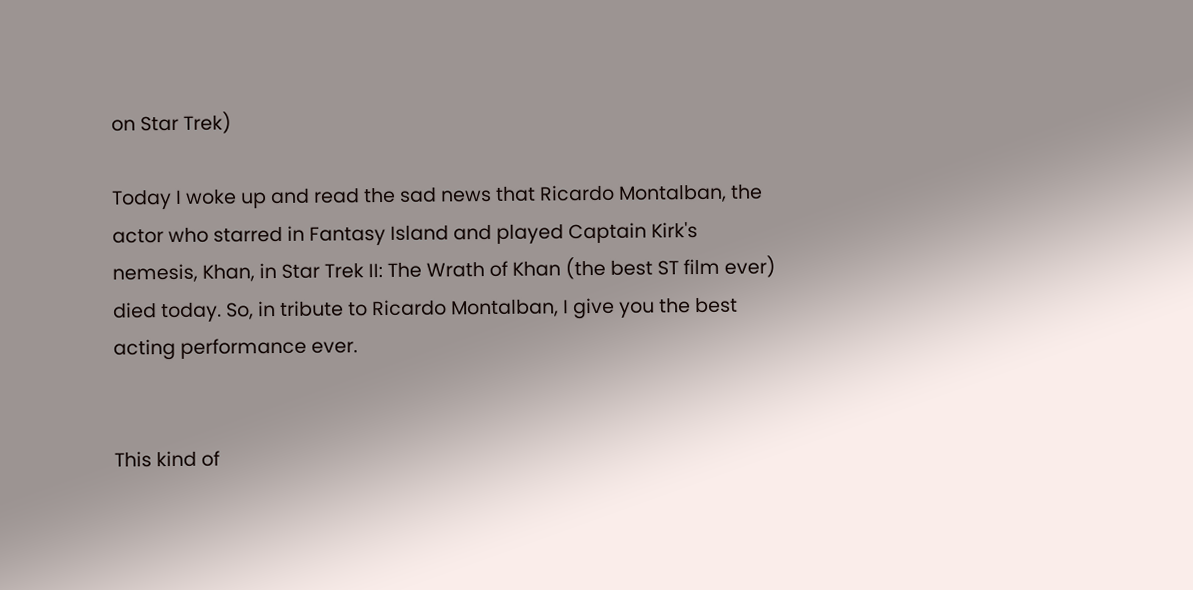on Star Trek)

Today I woke up and read the sad news that Ricardo Montalban, the actor who starred in Fantasy Island and played Captain Kirk's nemesis, Khan, in Star Trek II: The Wrath of Khan (the best ST film ever) died today. So, in tribute to Ricardo Montalban, I give you the best acting performance ever.


This kind of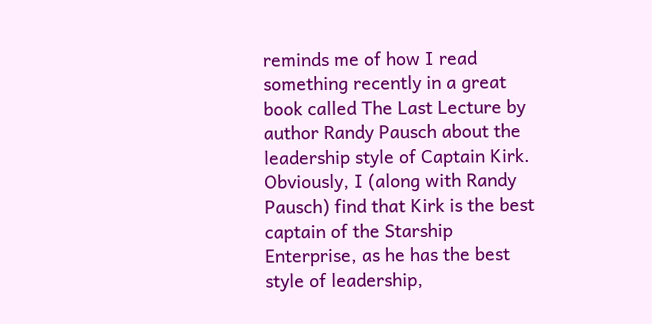reminds me of how I read something recently in a great book called The Last Lecture by author Randy Pausch about the leadership style of Captain Kirk. Obviously, I (along with Randy Pausch) find that Kirk is the best captain of the Starship Enterprise, as he has the best style of leadership,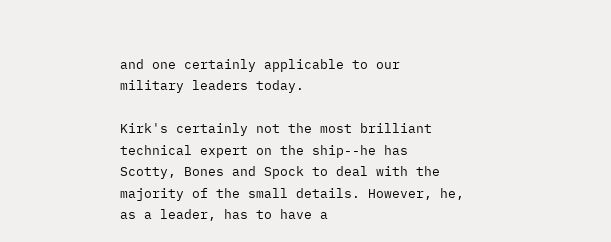and one certainly applicable to our military leaders today.

Kirk's certainly not the most brilliant technical expert on the ship--he has Scotty, Bones and Spock to deal with the majority of the small details. However, he, as a leader, has to have a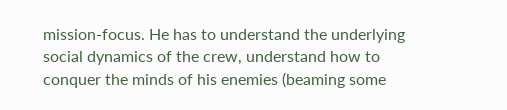mission-focus. He has to understand the underlying social dynamics of the crew, understand how to conquer the minds of his enemies (beaming some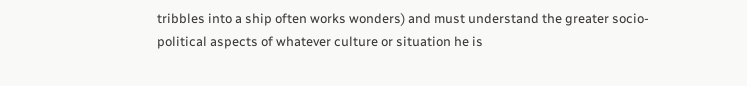tribbles into a ship often works wonders) and must understand the greater socio-political aspects of whatever culture or situation he is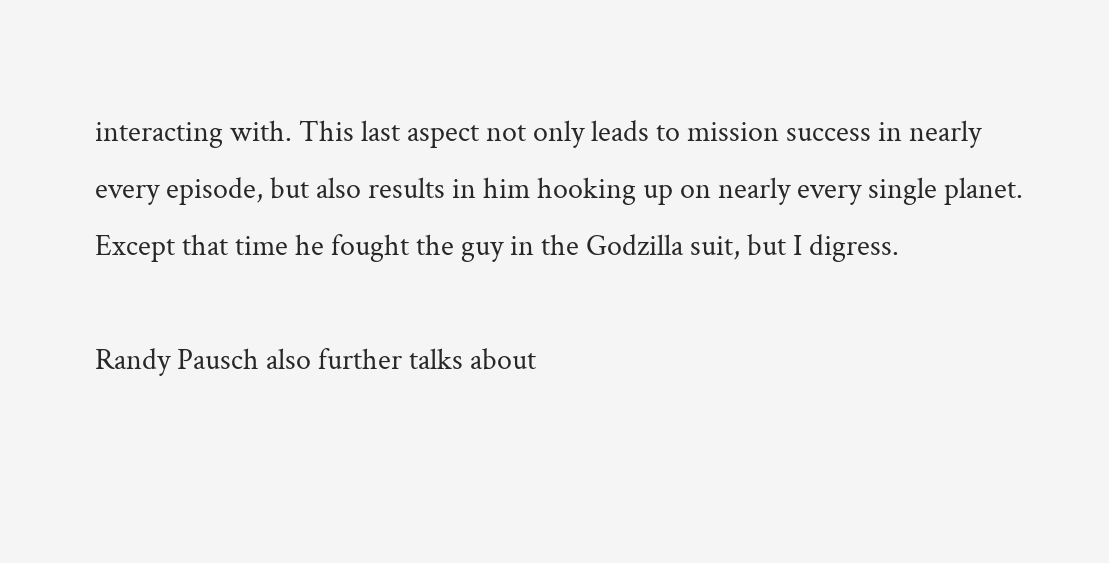interacting with. This last aspect not only leads to mission success in nearly every episode, but also results in him hooking up on nearly every single planet. Except that time he fought the guy in the Godzilla suit, but I digress.

Randy Pausch also further talks about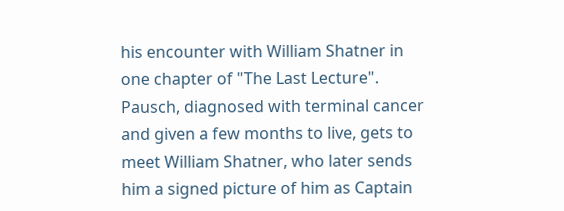his encounter with William Shatner in one chapter of "The Last Lecture". Pausch, diagnosed with terminal cancer and given a few months to live, gets to meet William Shatner, who later sends him a signed picture of him as Captain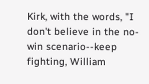Kirk, with the words, "I don't believe in the no-win scenario--keep fighting, William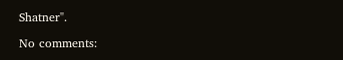Shatner".

No comments: